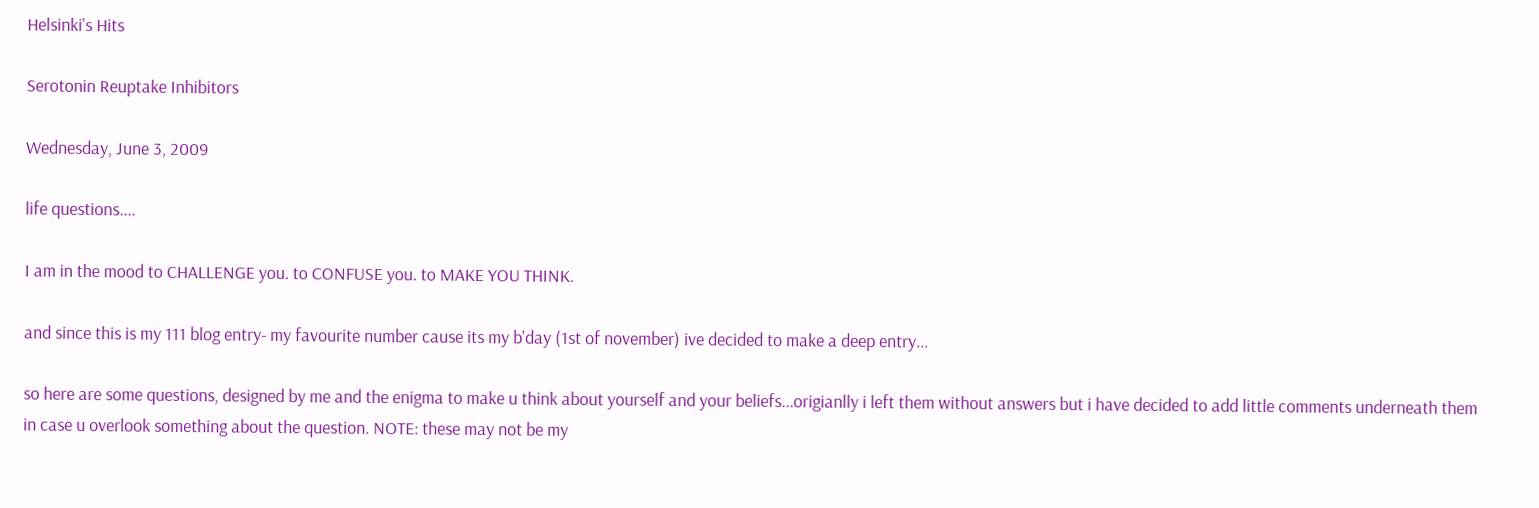Helsinki's Hits

Serotonin Reuptake Inhibitors

Wednesday, June 3, 2009

life questions....

I am in the mood to CHALLENGE you. to CONFUSE you. to MAKE YOU THINK.

and since this is my 111 blog entry- my favourite number cause its my b'day (1st of november) ive decided to make a deep entry...

so here are some questions, designed by me and the enigma to make u think about yourself and your beliefs...origianlly i left them without answers but i have decided to add little comments underneath them in case u overlook something about the question. NOTE: these may not be my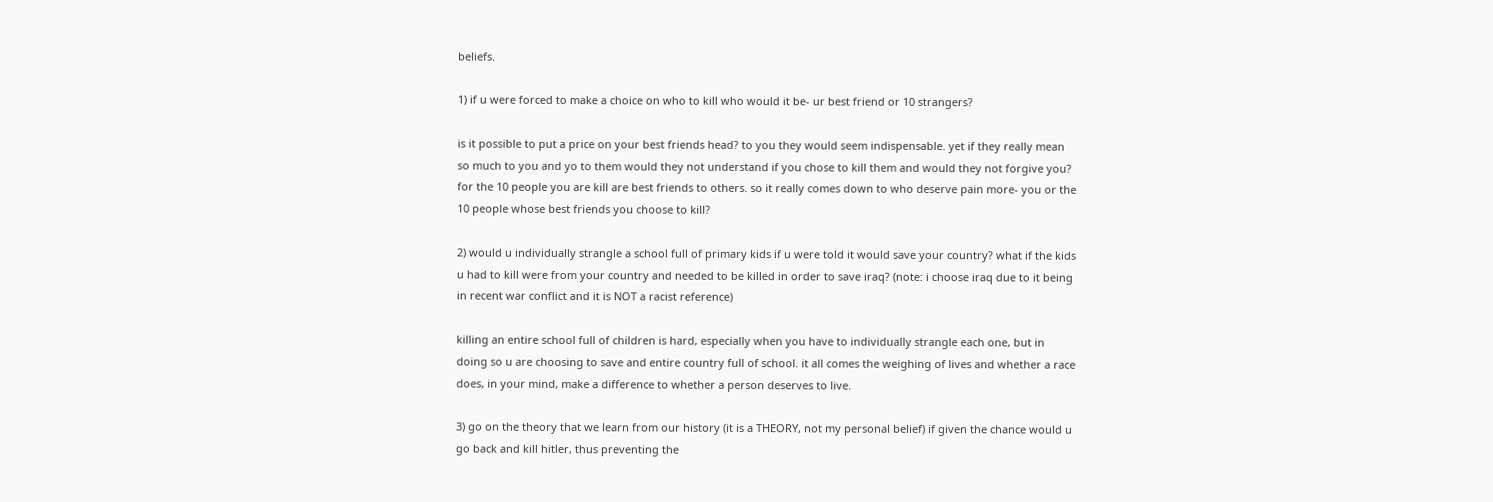beliefs.

1) if u were forced to make a choice on who to kill who would it be- ur best friend or 10 strangers?

is it possible to put a price on your best friends head? to you they would seem indispensable. yet if they really mean so much to you and yo to them would they not understand if you chose to kill them and would they not forgive you? for the 10 people you are kill are best friends to others. so it really comes down to who deserve pain more- you or the 10 people whose best friends you choose to kill?

2) would u individually strangle a school full of primary kids if u were told it would save your country? what if the kids u had to kill were from your country and needed to be killed in order to save iraq? (note: i choose iraq due to it being in recent war conflict and it is NOT a racist reference)

killing an entire school full of children is hard, especially when you have to individually strangle each one, but in doing so u are choosing to save and entire country full of school. it all comes the weighing of lives and whether a race does, in your mind, make a difference to whether a person deserves to live.

3) go on the theory that we learn from our history (it is a THEORY, not my personal belief) if given the chance would u go back and kill hitler, thus preventing the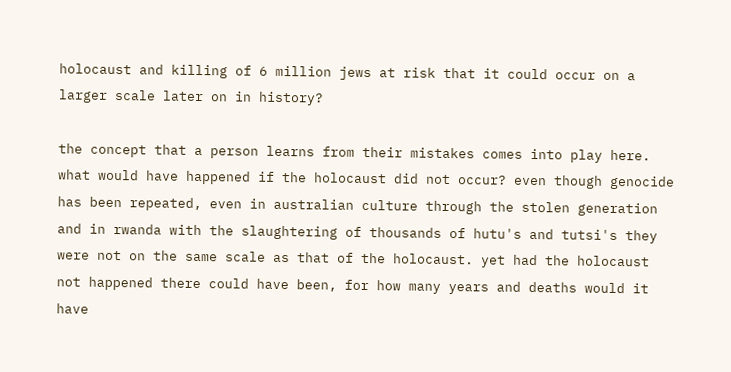holocaust and killing of 6 million jews at risk that it could occur on a larger scale later on in history?

the concept that a person learns from their mistakes comes into play here. what would have happened if the holocaust did not occur? even though genocide has been repeated, even in australian culture through the stolen generation and in rwanda with the slaughtering of thousands of hutu's and tutsi's they were not on the same scale as that of the holocaust. yet had the holocaust not happened there could have been, for how many years and deaths would it have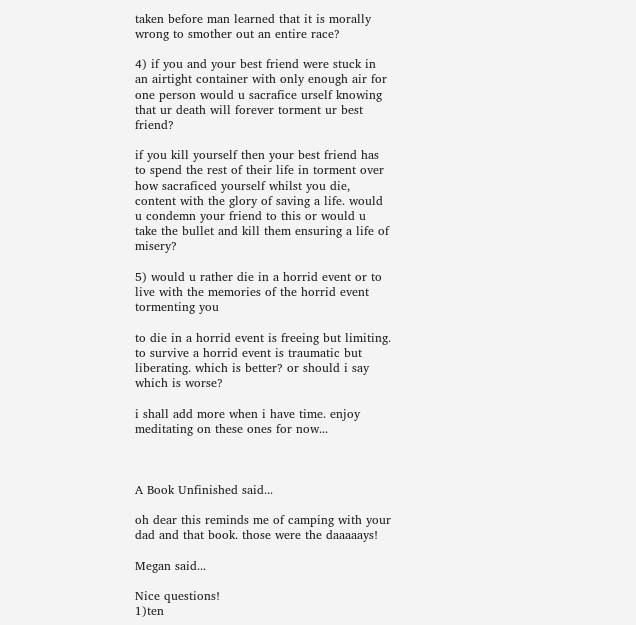taken before man learned that it is morally wrong to smother out an entire race?

4) if you and your best friend were stuck in an airtight container with only enough air for one person would u sacrafice urself knowing that ur death will forever torment ur best friend?

if you kill yourself then your best friend has to spend the rest of their life in torment over how sacraficed yourself whilst you die, content with the glory of saving a life. would u condemn your friend to this or would u take the bullet and kill them ensuring a life of misery?

5) would u rather die in a horrid event or to live with the memories of the horrid event tormenting you

to die in a horrid event is freeing but limiting. to survive a horrid event is traumatic but liberating. which is better? or should i say which is worse?

i shall add more when i have time. enjoy meditating on these ones for now...



A Book Unfinished said...

oh dear this reminds me of camping with your dad and that book. those were the daaaaays!

Megan said...

Nice questions!
1)ten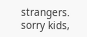strangers. sorry kids,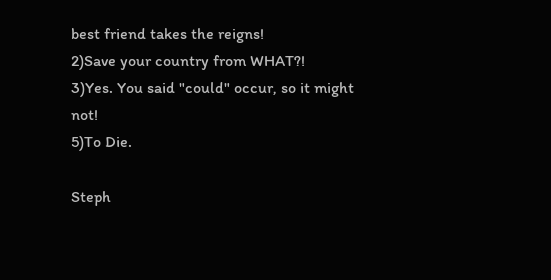best friend takes the reigns!
2)Save your country from WHAT?!
3)Yes. You said "could" occur, so it might not!
5)To Die.

Steph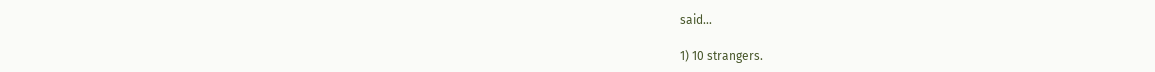said...

1) 10 strangers.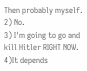Then probably myself.
2) No.
3) I'm going to go and kill Hitler RIGHT NOW.
4)It depends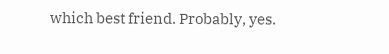which best friend. Probably, yes.